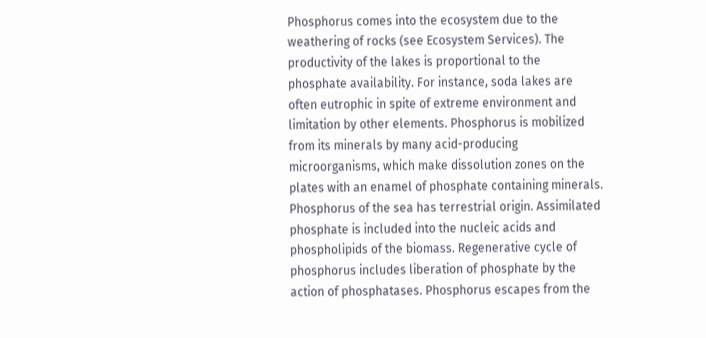Phosphorus comes into the ecosystem due to the weathering of rocks (see Ecosystem Services). The productivity of the lakes is proportional to the phosphate availability. For instance, soda lakes are often eutrophic in spite of extreme environment and limitation by other elements. Phosphorus is mobilized from its minerals by many acid-producing microorganisms, which make dissolution zones on the plates with an enamel of phosphate containing minerals. Phosphorus of the sea has terrestrial origin. Assimilated phosphate is included into the nucleic acids and phospholipids of the biomass. Regenerative cycle of phosphorus includes liberation of phosphate by the action of phosphatases. Phosphorus escapes from the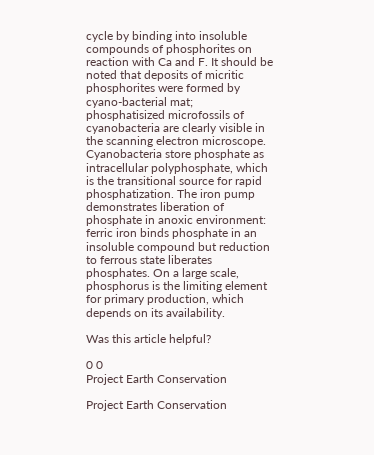cycle by binding into insoluble compounds of phosphorites on reaction with Ca and F. It should be noted that deposits of micritic phosphorites were formed by cyano-bacterial mat; phosphatisized microfossils of cyanobacteria are clearly visible in the scanning electron microscope. Cyanobacteria store phosphate as intracellular polyphosphate, which is the transitional source for rapid phosphatization. The iron pump demonstrates liberation of phosphate in anoxic environment: ferric iron binds phosphate in an insoluble compound but reduction to ferrous state liberates phosphates. On a large scale, phosphorus is the limiting element for primary production, which depends on its availability.

Was this article helpful?

0 0
Project Earth Conservation

Project Earth Conservation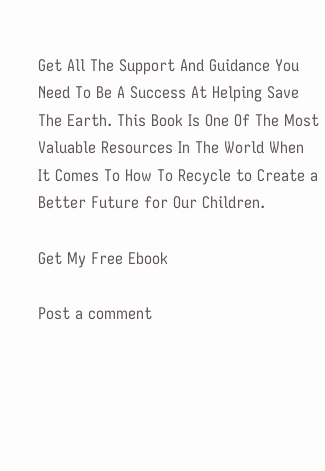Get All The Support And Guidance You Need To Be A Success At Helping Save The Earth. This Book Is One Of The Most Valuable Resources In The World When It Comes To How To Recycle to Create a Better Future for Our Children.

Get My Free Ebook

Post a comment